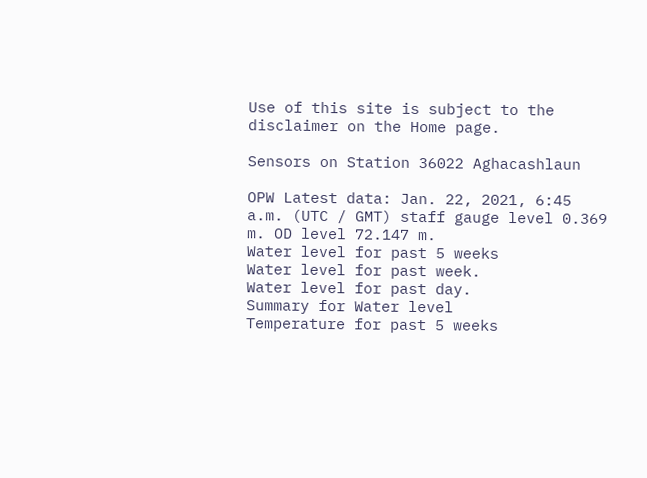Use of this site is subject to the disclaimer on the Home page.

Sensors on Station 36022 Aghacashlaun

OPW Latest data: Jan. 22, 2021, 6:45 a.m. (UTC / GMT) staff gauge level 0.369 m. OD level 72.147 m.
Water level for past 5 weeks
Water level for past week.
Water level for past day.
Summary for Water level
Temperature for past 5 weeks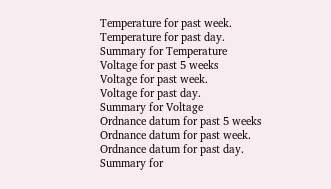Temperature for past week.
Temperature for past day.
Summary for Temperature
Voltage for past 5 weeks
Voltage for past week.
Voltage for past day.
Summary for Voltage
Ordnance datum for past 5 weeks
Ordnance datum for past week.
Ordnance datum for past day.
Summary for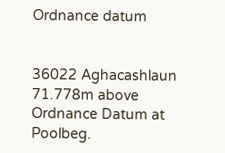Ordnance datum


36022 Aghacashlaun 71.778m above Ordnance Datum at Poolbeg.